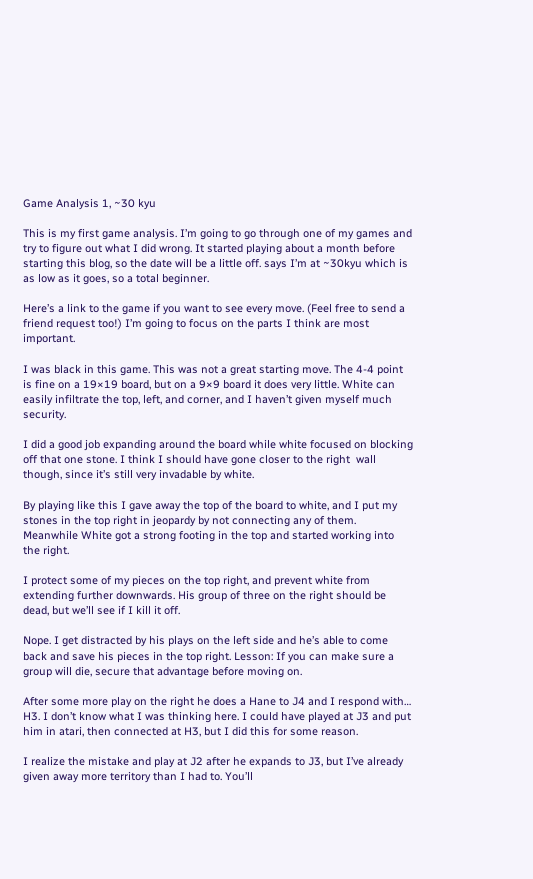Game Analysis 1, ~30 kyu

This is my first game analysis. I’m going to go through one of my games and try to figure out what I did wrong. It started playing about a month before starting this blog, so the date will be a little off. says I’m at ~30kyu which is as low as it goes, so a total beginner.

Here’s a link to the game if you want to see every move. (Feel free to send a friend request too!) I’m going to focus on the parts I think are most important.

I was black in this game. This was not a great starting move. The 4-4 point is fine on a 19×19 board, but on a 9×9 board it does very little. White can easily infiltrate the top, left, and corner, and I haven’t given myself much security.

I did a good job expanding around the board while white focused on blocking off that one stone. I think I should have gone closer to the right  wall though, since it’s still very invadable by white.

By playing like this I gave away the top of the board to white, and I put my stones in the top right in jeopardy by not connecting any of them. Meanwhile White got a strong footing in the top and started working into the right.

I protect some of my pieces on the top right, and prevent white from extending further downwards. His group of three on the right should be dead, but we’ll see if I kill it off.

Nope. I get distracted by his plays on the left side and he’s able to come back and save his pieces in the top right. Lesson: If you can make sure a group will die, secure that advantage before moving on.

After some more play on the right he does a Hane to J4 and I respond with… H3. I don’t know what I was thinking here. I could have played at J3 and put him in atari, then connected at H3, but I did this for some reason.

I realize the mistake and play at J2 after he expands to J3, but I’ve already given away more territory than I had to. You’ll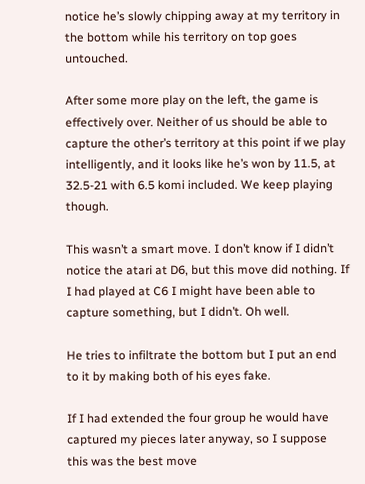notice he’s slowly chipping away at my territory in the bottom while his territory on top goes untouched.

After some more play on the left, the game is effectively over. Neither of us should be able to capture the other’s territory at this point if we play intelligently, and it looks like he’s won by 11.5, at 32.5-21 with 6.5 komi included. We keep playing though.

This wasn’t a smart move. I don’t know if I didn’t notice the atari at D6, but this move did nothing. If I had played at C6 I might have been able to capture something, but I didn’t. Oh well.

He tries to infiltrate the bottom but I put an end to it by making both of his eyes fake.

If I had extended the four group he would have captured my pieces later anyway, so I suppose this was the best move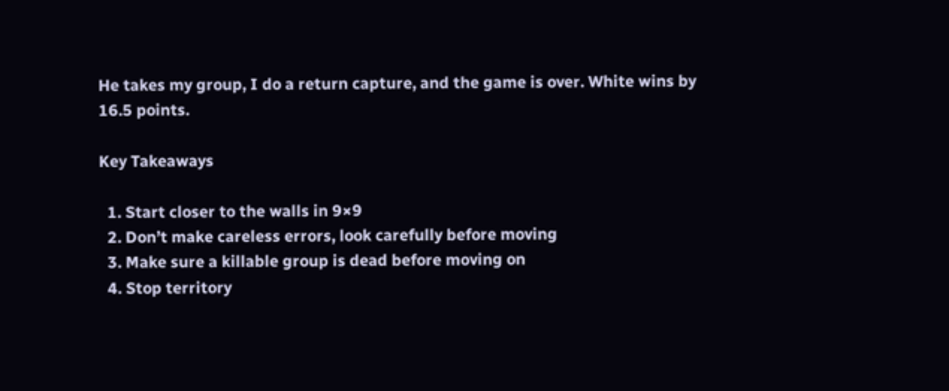He takes my group, I do a return capture, and the game is over. White wins by 16.5 points.

Key Takeaways

  1. Start closer to the walls in 9×9
  2. Don’t make careless errors, look carefully before moving
  3. Make sure a killable group is dead before moving on
  4. Stop territory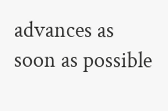advances as soon as possible